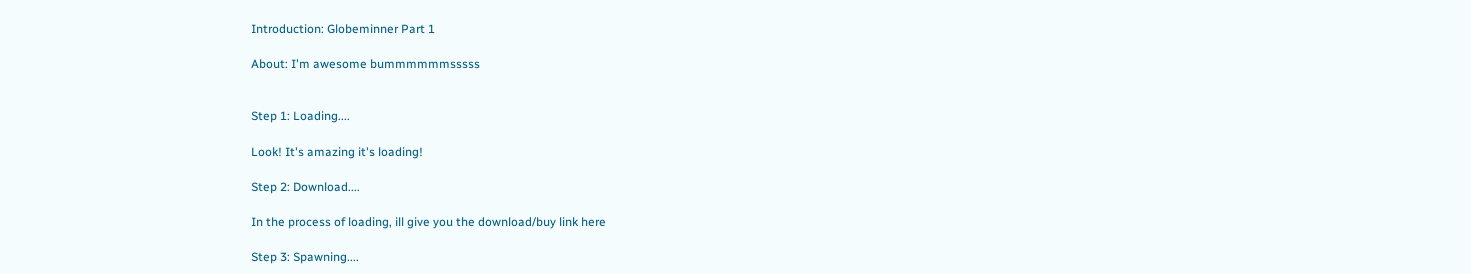Introduction: Globeminner Part 1

About: I'm awesome bummmmmmsssss


Step 1: Loading....

Look! It's amazing it's loading!

Step 2: Download....

In the process of loading, ill give you the download/buy link here

Step 3: Spawning....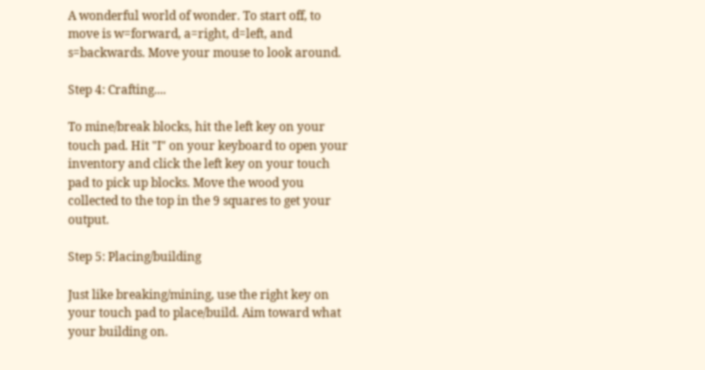A wonderful world of wonder. To start off, to move is w=forward, a=right, d=left, and s=backwards. Move your mouse to look around.

Step 4: Crafting....

To mine/break blocks, hit the left key on your touch pad. Hit "I" on your keyboard to open your inventory and click the left key on your touch pad to pick up blocks. Move the wood you collected to the top in the 9 squares to get your output.

Step 5: Placing/building

Just like breaking/mining, use the right key on your touch pad to place/build. Aim toward what your building on.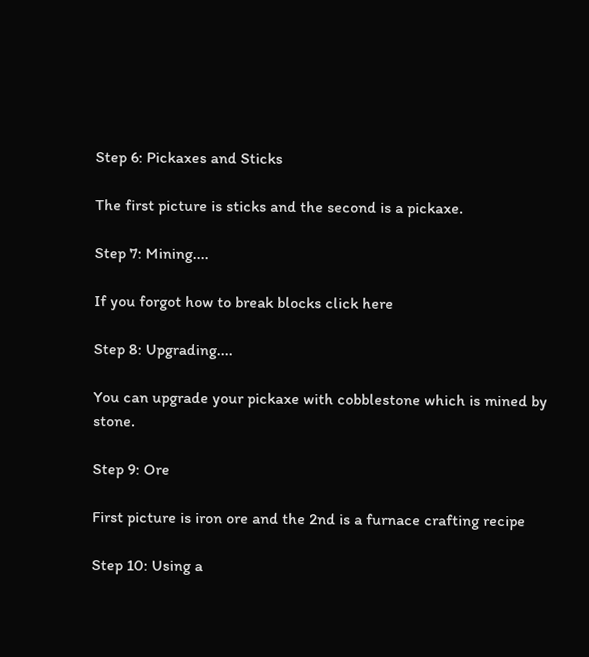Step 6: Pickaxes and Sticks

The first picture is sticks and the second is a pickaxe.

Step 7: Mining....

If you forgot how to break blocks click here

Step 8: Upgrading....

You can upgrade your pickaxe with cobblestone which is mined by stone.

Step 9: Ore

First picture is iron ore and the 2nd is a furnace crafting recipe

Step 10: Using a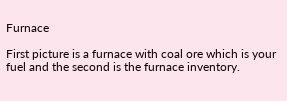Furnace

First picture is a furnace with coal ore which is your fuel and the second is the furnace inventory.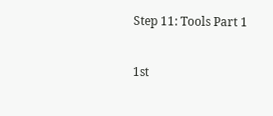Step 11: Tools Part 1

1st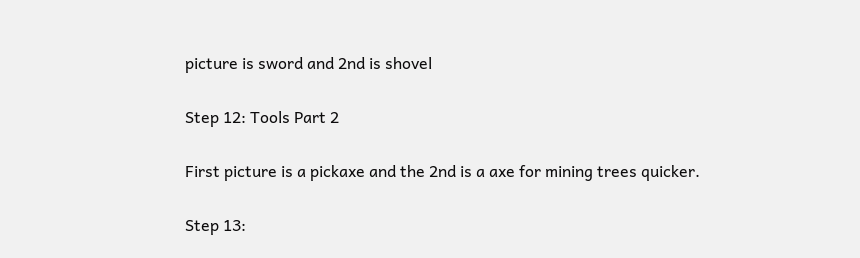picture is sword and 2nd is shovel

Step 12: Tools Part 2

First picture is a pickaxe and the 2nd is a axe for mining trees quicker.

Step 13: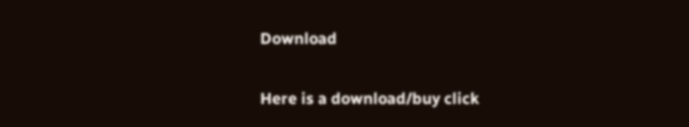Download

Here is a download/buy click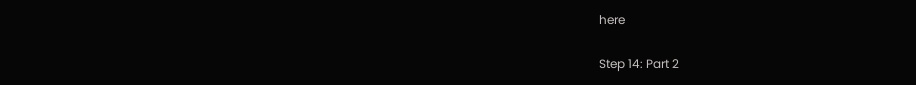here

Step 14: Part 2